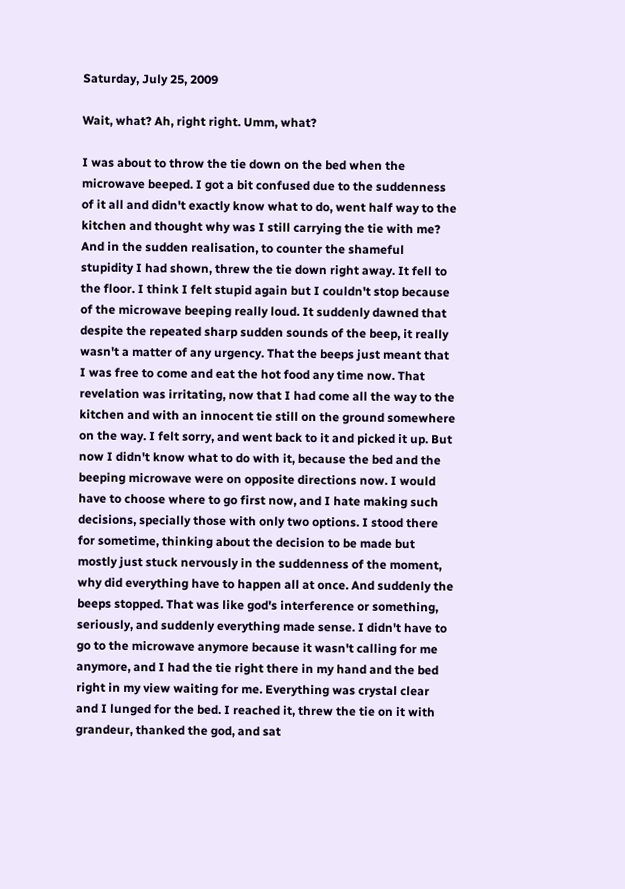Saturday, July 25, 2009

Wait, what? Ah, right right. Umm, what?

I was about to throw the tie down on the bed when the microwave beeped. I got a bit confused due to the suddenness of it all and didn't exactly know what to do, went half way to the kitchen and thought why was I still carrying the tie with me? And in the sudden realisation, to counter the shameful stupidity I had shown, threw the tie down right away. It fell to the floor. I think I felt stupid again but I couldn't stop because of the microwave beeping really loud. It suddenly dawned that despite the repeated sharp sudden sounds of the beep, it really wasn't a matter of any urgency. That the beeps just meant that I was free to come and eat the hot food any time now. That revelation was irritating, now that I had come all the way to the kitchen and with an innocent tie still on the ground somewhere on the way. I felt sorry, and went back to it and picked it up. But now I didn't know what to do with it, because the bed and the beeping microwave were on opposite directions now. I would have to choose where to go first now, and I hate making such decisions, specially those with only two options. I stood there for sometime, thinking about the decision to be made but mostly just stuck nervously in the suddenness of the moment, why did everything have to happen all at once. And suddenly the beeps stopped. That was like god's interference or something, seriously, and suddenly everything made sense. I didn't have to go to the microwave anymore because it wasn't calling for me anymore, and I had the tie right there in my hand and the bed right in my view waiting for me. Everything was crystal clear and I lunged for the bed. I reached it, threw the tie on it with grandeur, thanked the god, and sat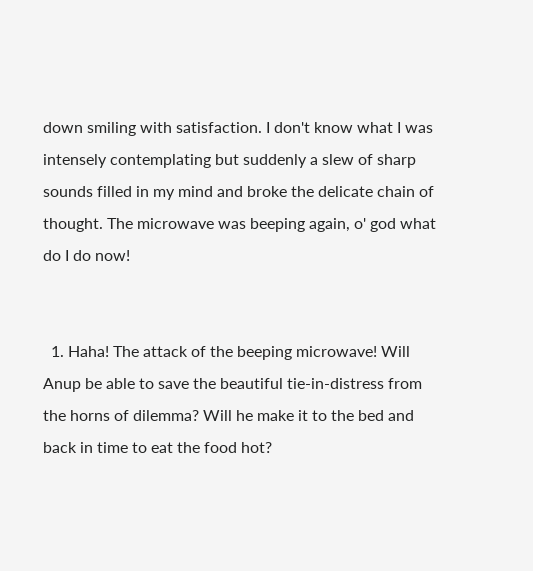down smiling with satisfaction. I don't know what I was intensely contemplating but suddenly a slew of sharp sounds filled in my mind and broke the delicate chain of thought. The microwave was beeping again, o' god what do I do now!


  1. Haha! The attack of the beeping microwave! Will Anup be able to save the beautiful tie-in-distress from the horns of dilemma? Will he make it to the bed and back in time to eat the food hot?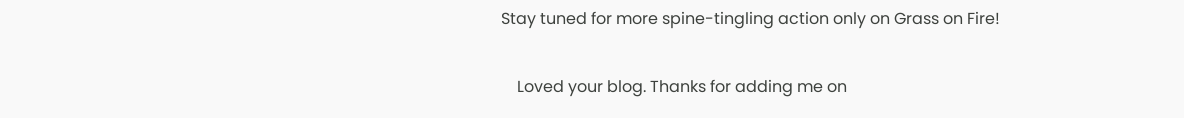Stay tuned for more spine-tingling action only on Grass on Fire!

    Loved your blog. Thanks for adding me on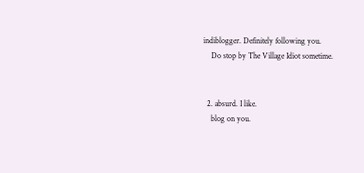indiblogger. Definitely following you.
    Do stop by The Village Idiot sometime.


  2. absurd. I like.
    blog on you.